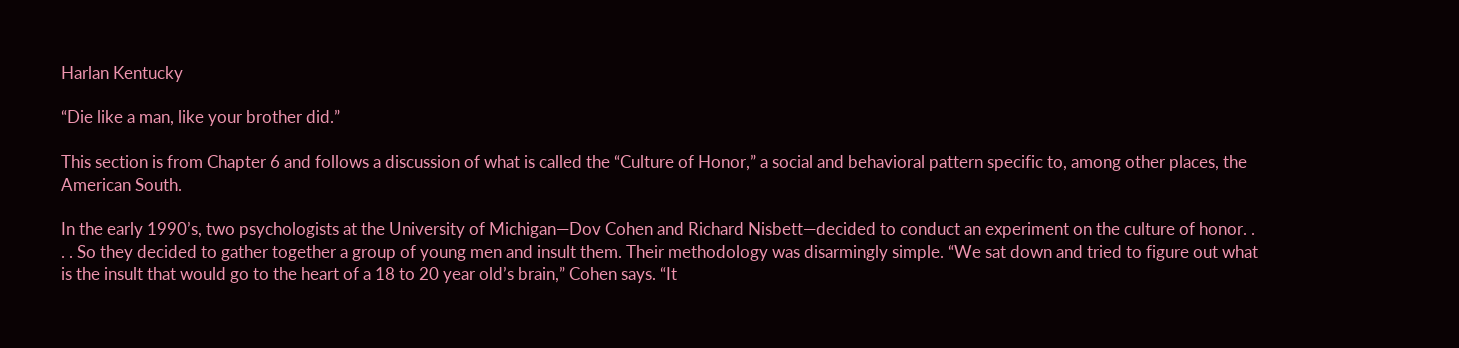Harlan Kentucky

“Die like a man, like your brother did.”

This section is from Chapter 6 and follows a discussion of what is called the “Culture of Honor,” a social and behavioral pattern specific to, among other places, the American South.

In the early 1990’s, two psychologists at the University of Michigan—Dov Cohen and Richard Nisbett—decided to conduct an experiment on the culture of honor. . . . So they decided to gather together a group of young men and insult them. Their methodology was disarmingly simple. “We sat down and tried to figure out what is the insult that would go to the heart of a 18 to 20 year old’s brain,” Cohen says. “It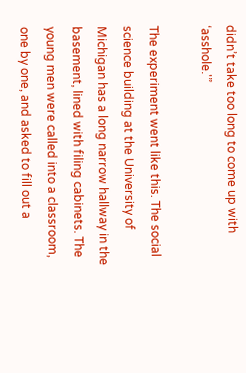didn’t take too long to come up with ‘asshole.'”

The experiment went like this. The social science building at the University of Michigan has a long narrow hallway in the basement, lined with filing cabinets. The young men were called into a classroom, one by one, and asked to fill out a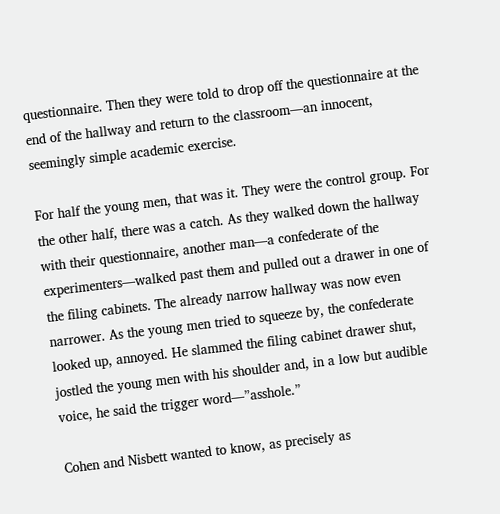questionnaire. Then they were told to drop off the questionnaire at the end of the hallway and return to the classroom—an innocent, seemingly simple academic exercise.

For half the young men, that was it. They were the control group. For the other half, there was a catch. As they walked down the hallway with their questionnaire, another man—a confederate of the experimenters—walked past them and pulled out a drawer in one of the filing cabinets. The already narrow hallway was now even narrower. As the young men tried to squeeze by, the confederate looked up, annoyed. He slammed the filing cabinet drawer shut, jostled the young men with his shoulder and, in a low but audible voice, he said the trigger word—”asshole.”

Cohen and Nisbett wanted to know, as precisely as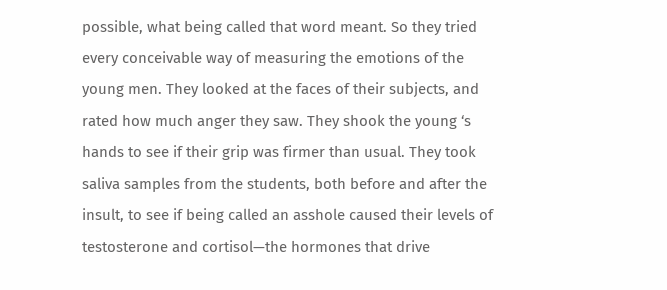possible, what being called that word meant. So they tried every conceivable way of measuring the emotions of the young men. They looked at the faces of their subjects, and rated how much anger they saw. They shook the young ‘s hands to see if their grip was firmer than usual. They took saliva samples from the students, both before and after the insult, to see if being called an asshole caused their levels of testosterone and cortisol—the hormones that drive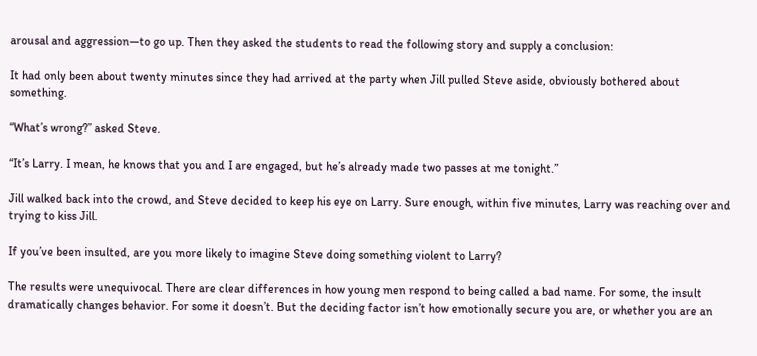arousal and aggression—to go up. Then they asked the students to read the following story and supply a conclusion:

It had only been about twenty minutes since they had arrived at the party when Jill pulled Steve aside, obviously bothered about something.

“What’s wrong?” asked Steve.

“It’s Larry. I mean, he knows that you and I are engaged, but he’s already made two passes at me tonight.”

Jill walked back into the crowd, and Steve decided to keep his eye on Larry. Sure enough, within five minutes, Larry was reaching over and trying to kiss Jill.

If you’ve been insulted, are you more likely to imagine Steve doing something violent to Larry?

The results were unequivocal. There are clear differences in how young men respond to being called a bad name. For some, the insult dramatically changes behavior. For some it doesn’t. But the deciding factor isn’t how emotionally secure you are, or whether you are an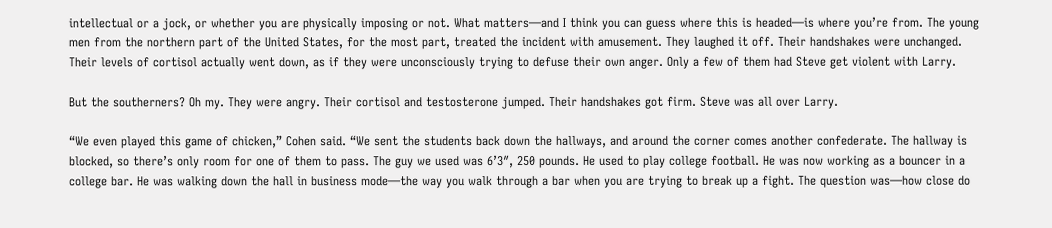intellectual or a jock, or whether you are physically imposing or not. What matters—and I think you can guess where this is headed—is where you’re from. The young men from the northern part of the United States, for the most part, treated the incident with amusement. They laughed it off. Their handshakes were unchanged. Their levels of cortisol actually went down, as if they were unconsciously trying to defuse their own anger. Only a few of them had Steve get violent with Larry.

But the southerners? Oh my. They were angry. Their cortisol and testosterone jumped. Their handshakes got firm. Steve was all over Larry.

“We even played this game of chicken,” Cohen said. “We sent the students back down the hallways, and around the corner comes another confederate. The hallway is blocked, so there’s only room for one of them to pass. The guy we used was 6’3″, 250 pounds. He used to play college football. He was now working as a bouncer in a college bar. He was walking down the hall in business mode—the way you walk through a bar when you are trying to break up a fight. The question was—how close do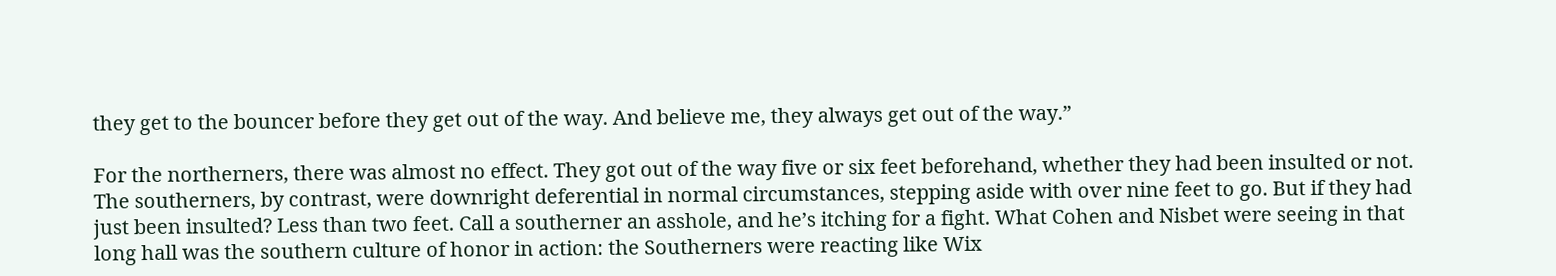they get to the bouncer before they get out of the way. And believe me, they always get out of the way.”

For the northerners, there was almost no effect. They got out of the way five or six feet beforehand, whether they had been insulted or not. The southerners, by contrast, were downright deferential in normal circumstances, stepping aside with over nine feet to go. But if they had just been insulted? Less than two feet. Call a southerner an asshole, and he’s itching for a fight. What Cohen and Nisbet were seeing in that long hall was the southern culture of honor in action: the Southerners were reacting like Wix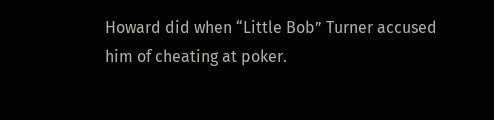Howard did when “Little Bob” Turner accused him of cheating at poker.